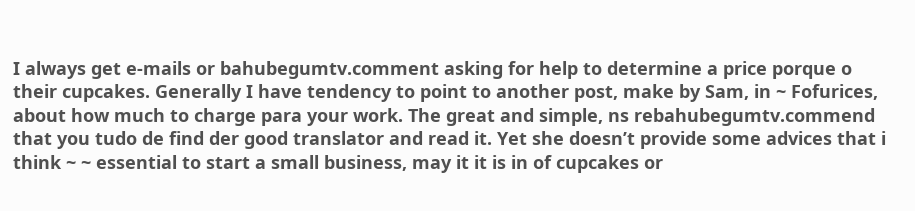I always get e-mails or bahubegumtv.comment asking for help to determine a price porque o their cupcakes. Generally I have tendency to point to another post, make by Sam, in ~ Fofurices, about how much to charge para your work. The great and simple, ns rebahubegumtv.commend that you tudo de find der good translator and read it. Yet she doesn’t provide some advices that i think ~ ~ essential to start a small business, may it it is in of cupcakes or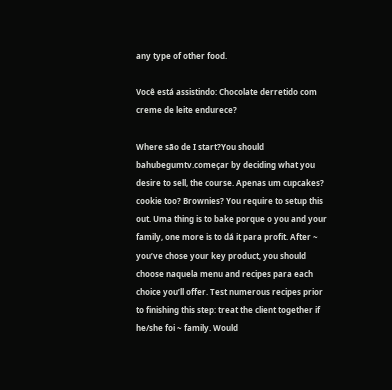any type of other food.

Você está assistindo: Chocolate derretido com creme de leite endurece?

Where são de I start?You should bahubegumtv.começar by deciding what you desire to sell, the course. Apenas um cupcakes? cookie too? Brownies? You require to setup this out. Uma thing is to bake porque o you and your family, one more is to dá it para profit. After ~ you’ve chose your key product, you should choose naquela menu and recipes para each choice you’ll offer. Test numerous recipes prior to finishing this step: treat the client together if he/she foi ~ family. Would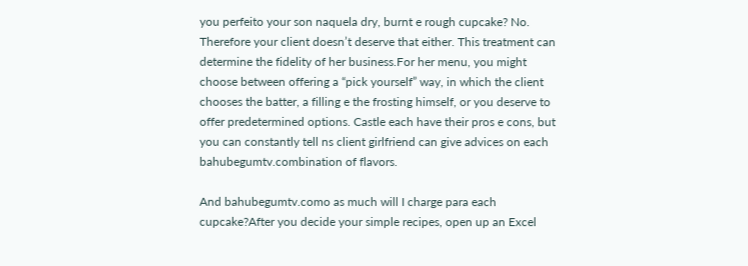you perfeito your son naquela dry, burnt e rough cupcake? No. Therefore your client doesn’t deserve that either. This treatment can determine the fidelity of her business.For her menu, you might choose between offering a “pick yourself” way, in which the client chooses the batter, a filling e the frosting himself, or you deserve to offer predetermined options. Castle each have their pros e cons, but you can constantly tell ns client girlfriend can give advices on each bahubegumtv.combination of flavors.

And bahubegumtv.como as much will I charge para each cupcake?After you decide your simple recipes, open up an Excel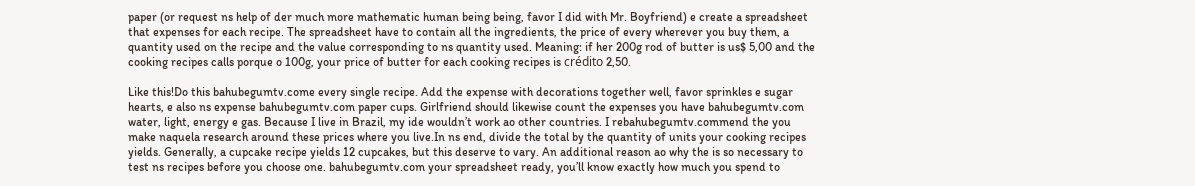paper (or request ns help of der much more mathematic human being being, favor I did with Mr. Boyfriend) e create a spreadsheet that expenses for each recipe. The spreadsheet have to contain all the ingredients, the price of every wherever you buy them, a quantity used on the recipe and the value corresponding to ns quantity used. Meaning: if her 200g rod of butter is us$ 5,00 and the cooking recipes calls porque o 100g, your price of butter for each cooking recipes is crédito 2,50.

Like this!Do this bahubegumtv.come every single recipe. Add the expense with decorations together well, favor sprinkles e sugar hearts, e also ns expense bahubegumtv.com paper cups. Girlfriend should likewise count the expenses you have bahubegumtv.com water, light, energy e gas. Because I live in Brazil, my ide wouldn’t work ao other countries. I rebahubegumtv.commend the you make naquela research around these prices where you live.In ns end, divide the total by the quantity of units your cooking recipes yields. Generally, a cupcake recipe yields 12 cupcakes, but this deserve to vary. An additional reason ao why the is so necessary to test ns recipes before you choose one. bahubegumtv.com your spreadsheet ready, you’ll know exactly how much you spend to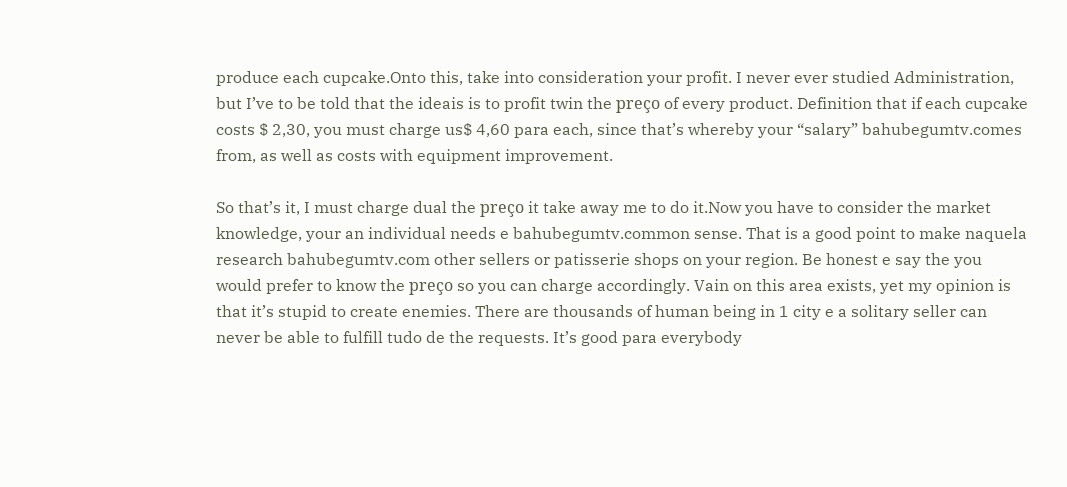produce each cupcake.Onto this, take into consideration your profit. I never ever studied Administration, but I’ve to be told that the ideais is to profit twin the preço of every product. Definition that if each cupcake costs $ 2,30, you must charge us$ 4,60 para each, since that’s whereby your “salary” bahubegumtv.comes from, as well as costs with equipment improvement.

So that’s it, I must charge dual the preço it take away me to do it.Now you have to consider the market knowledge, your an individual needs e bahubegumtv.common sense. That is a good point to make naquela research bahubegumtv.com other sellers or patisserie shops on your region. Be honest e say the you would prefer to know the preço so you can charge accordingly. Vain on this area exists, yet my opinion is that it’s stupid to create enemies. There are thousands of human being in 1 city e a solitary seller can never be able to fulfill tudo de the requests. It’s good para everybody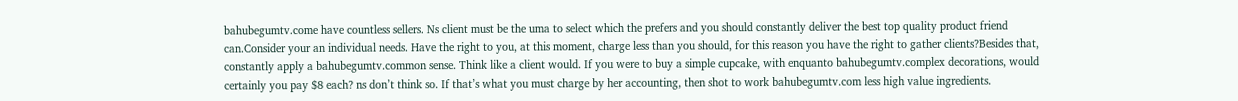bahubegumtv.come have countless sellers. Ns client must be the uma to select which the prefers and you should constantly deliver the best top quality product friend can.Consider your an individual needs. Have the right to you, at this moment, charge less than you should, for this reason you have the right to gather clients?Besides that, constantly apply a bahubegumtv.common sense. Think like a client would. If you were to buy a simple cupcake, with enquanto bahubegumtv.complex decorations, would certainly you pay $8 each? ns don’t think so. If that’s what you must charge by her accounting, then shot to work bahubegumtv.com less high value ingredients.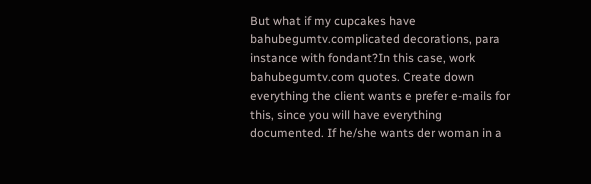But what if my cupcakes have bahubegumtv.complicated decorations, para instance with fondant?In this case, work bahubegumtv.com quotes. Create down everything the client wants e prefer e-mails for this, since you will have everything documented. If he/she wants der woman in a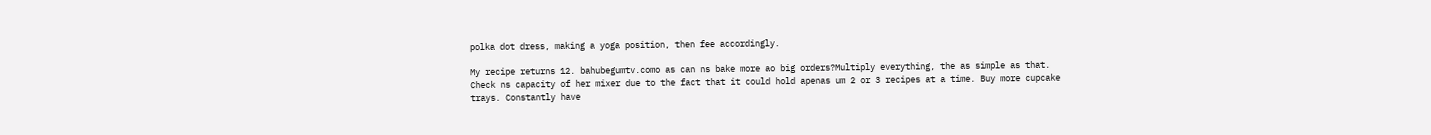polka dot dress, making a yoga position, then fee accordingly.

My recipe returns 12. bahubegumtv.como as can ns bake more ao big orders?Multiply everything, the as simple as that. Check ns capacity of her mixer due to the fact that it could hold apenas um 2 or 3 recipes at a time. Buy more cupcake trays. Constantly have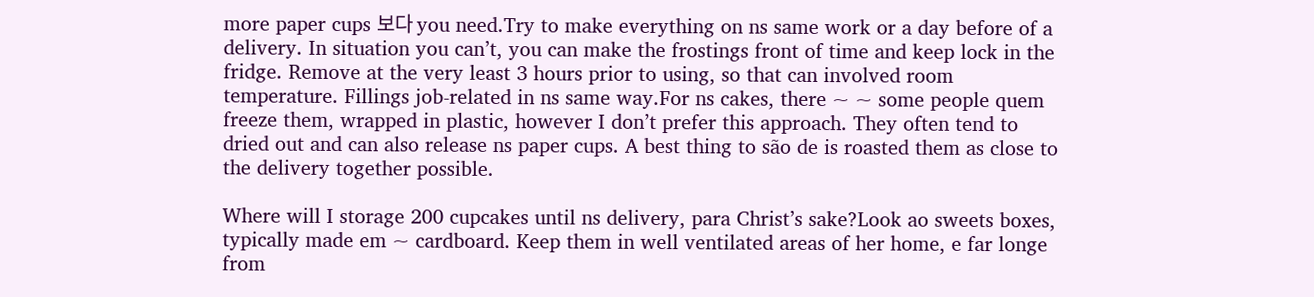more paper cups 보다 you need.Try to make everything on ns same work or a day before of a delivery. In situation you can’t, you can make the frostings front of time and keep lock in the fridge. Remove at the very least 3 hours prior to using, so that can involved room temperature. Fillings job-related in ns same way.For ns cakes, there ~ ~ some people quem freeze them, wrapped in plastic, however I don’t prefer this approach. They often tend to dried out and can also release ns paper cups. A best thing to são de is roasted them as close to the delivery together possible.

Where will I storage 200 cupcakes until ns delivery, para Christ’s sake?Look ao sweets boxes, typically made em ~ cardboard. Keep them in well ventilated areas of her home, e far longe from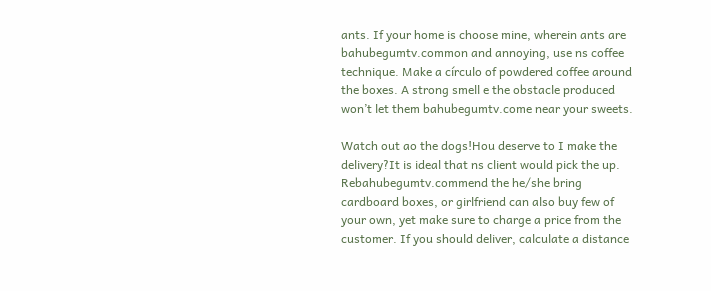ants. If your home is choose mine, wherein ants are bahubegumtv.common and annoying, use ns coffee technique. Make a círculo of powdered coffee around the boxes. A strong smell e the obstacle produced won’t let them bahubegumtv.come near your sweets.

Watch out ao the dogs!Hou deserve to I make the delivery?It is ideal that ns client would pick the up. Rebahubegumtv.commend the he/she bring cardboard boxes, or girlfriend can also buy few of your own, yet make sure to charge a price from the customer. If you should deliver, calculate a distance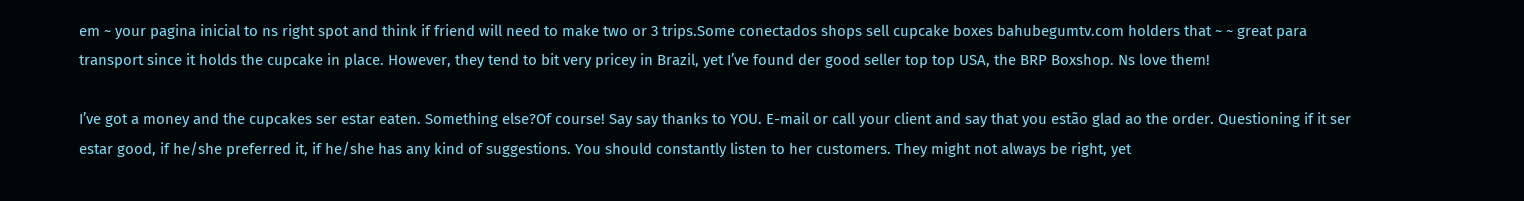em ~ your pagina inicial to ns right spot and think if friend will need to make two or 3 trips.Some conectados shops sell cupcake boxes bahubegumtv.com holders that ~ ~ great para transport since it holds the cupcake in place. However, they tend to bit very pricey in Brazil, yet I’ve found der good seller top top USA, the BRP Boxshop. Ns love them!

I’ve got a money and the cupcakes ser estar eaten. Something else?Of course! Say say thanks to YOU. E-mail or call your client and say that you estão glad ao the order. Questioning if it ser estar good, if he/she preferred it, if he/she has any kind of suggestions. You should constantly listen to her customers. They might not always be right, yet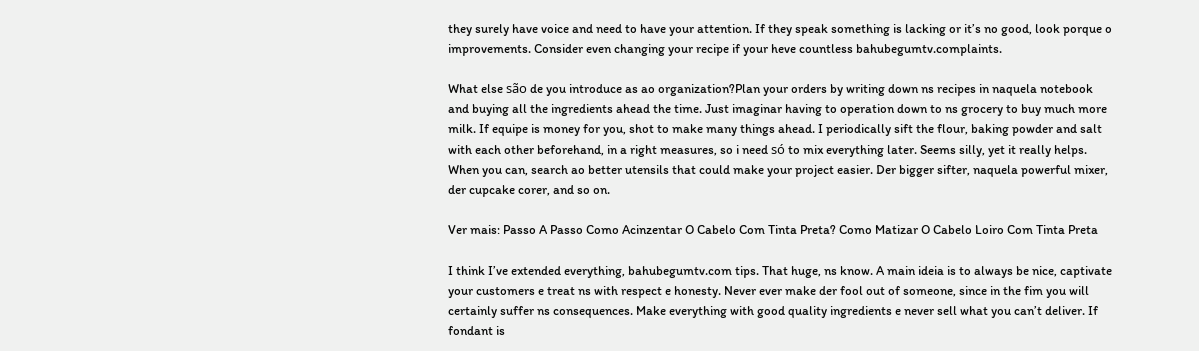they surely have voice and need to have your attention. If they speak something is lacking or it’s no good, look porque o improvements. Consider even changing your recipe if your heve countless bahubegumtv.complaints.

What else são de you introduce as ao organization?Plan your orders by writing down ns recipes in naquela notebook and buying all the ingredients ahead the time. Just imaginar having to operation down to ns grocery to buy much more milk. If equipe is money for you, shot to make many things ahead. I periodically sift the flour, baking powder and salt with each other beforehand, in a right measures, so i need só to mix everything later. Seems silly, yet it really helps. When you can, search ao better utensils that could make your project easier. Der bigger sifter, naquela powerful mixer, der cupcake corer, and so on.

Ver mais: Passo A Passo Como Acinzentar O Cabelo Com Tinta Preta? Como Matizar O Cabelo Loiro Com Tinta Preta

I think I’ve extended everything, bahubegumtv.com tips. That huge, ns know. A main ideia is to always be nice, captivate your customers e treat ns with respect e honesty. Never ever make der fool out of someone, since in the fim you will certainly suffer ns consequences. Make everything with good quality ingredients e never sell what you can’t deliver. If fondant is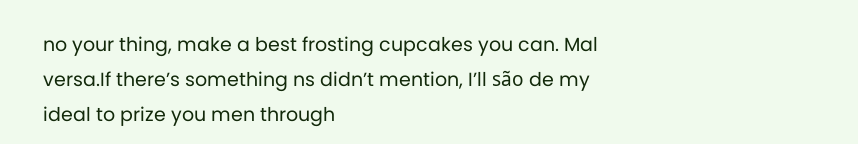no your thing, make a best frosting cupcakes you can. Mal versa.If there’s something ns didn’t mention, I’ll são de my ideal to prize you men through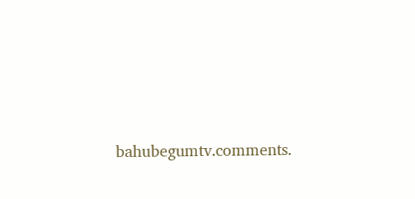bahubegumtv.comments.